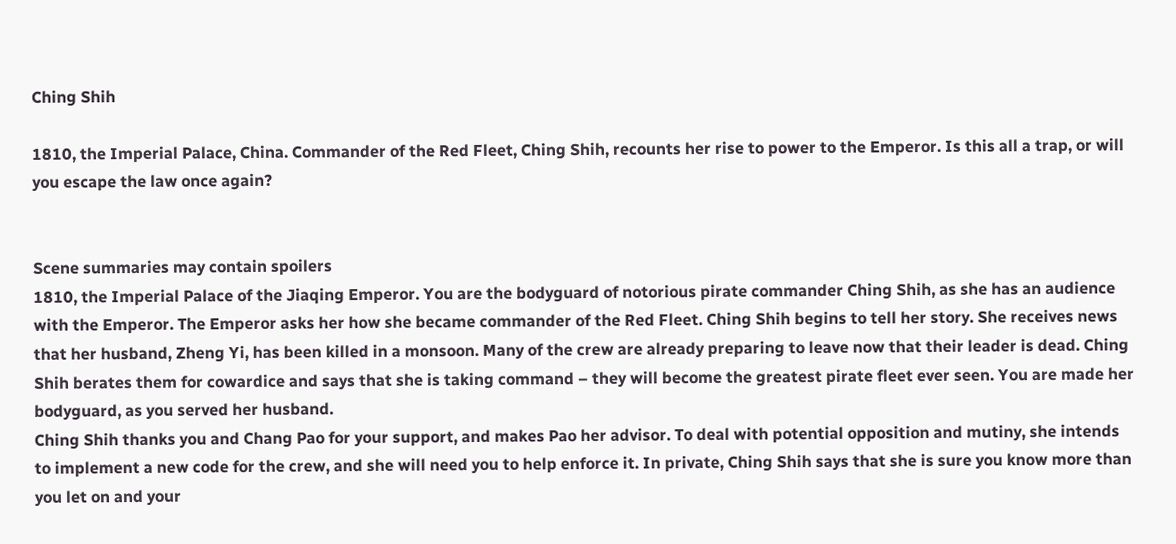Ching Shih

1810, the Imperial Palace, China. Commander of the Red Fleet, Ching Shih, recounts her rise to power to the Emperor. Is this all a trap, or will you escape the law once again?


Scene summaries may contain spoilers
1810, the Imperial Palace of the Jiaqing Emperor. You are the bodyguard of notorious pirate commander Ching Shih, as she has an audience with the Emperor. The Emperor asks her how she became commander of the Red Fleet. Ching Shih begins to tell her story. She receives news that her husband, Zheng Yi, has been killed in a monsoon. Many of the crew are already preparing to leave now that their leader is dead. Ching Shih berates them for cowardice and says that she is taking command – they will become the greatest pirate fleet ever seen. You are made her bodyguard, as you served her husband.
Ching Shih thanks you and Chang Pao for your support, and makes Pao her advisor. To deal with potential opposition and mutiny, she intends to implement a new code for the crew, and she will need you to help enforce it. In private, Ching Shih says that she is sure you know more than you let on and your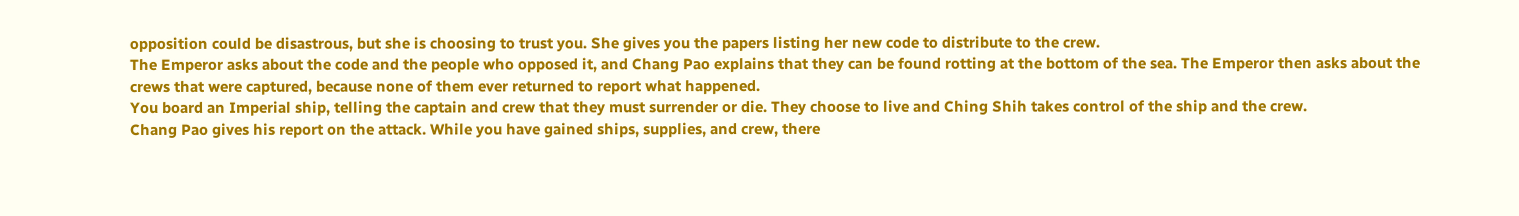opposition could be disastrous, but she is choosing to trust you. She gives you the papers listing her new code to distribute to the crew.
The Emperor asks about the code and the people who opposed it, and Chang Pao explains that they can be found rotting at the bottom of the sea. The Emperor then asks about the crews that were captured, because none of them ever returned to report what happened.
You board an Imperial ship, telling the captain and crew that they must surrender or die. They choose to live and Ching Shih takes control of the ship and the crew.
Chang Pao gives his report on the attack. While you have gained ships, supplies, and crew, there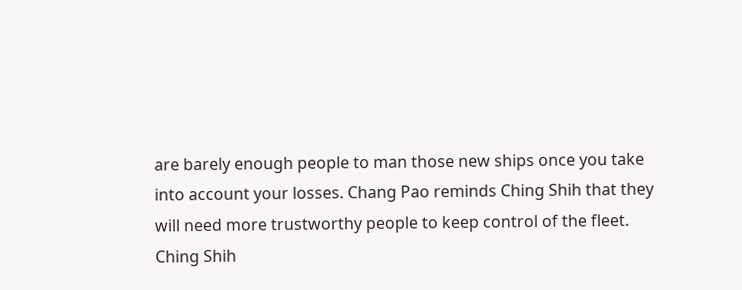are barely enough people to man those new ships once you take into account your losses. Chang Pao reminds Ching Shih that they will need more trustworthy people to keep control of the fleet. Ching Shih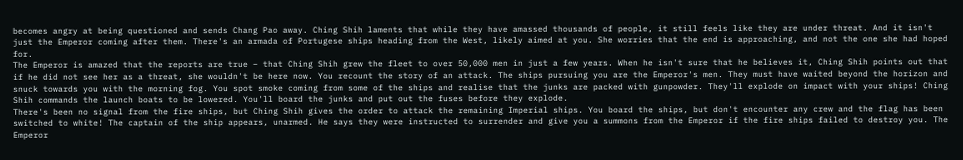becomes angry at being questioned and sends Chang Pao away. Ching Shih laments that while they have amassed thousands of people, it still feels like they are under threat. And it isn't just the Emperor coming after them. There's an armada of Portugese ships heading from the West, likely aimed at you. She worries that the end is approaching, and not the one she had hoped for.
The Emperor is amazed that the reports are true – that Ching Shih grew the fleet to over 50,000 men in just a few years. When he isn't sure that he believes it, Ching Shih points out that if he did not see her as a threat, she wouldn't be here now. You recount the story of an attack. The ships pursuing you are the Emperor's men. They must have waited beyond the horizon and snuck towards you with the morning fog. You spot smoke coming from some of the ships and realise that the junks are packed with gunpowder. They'll explode on impact with your ships! Ching Shih commands the launch boats to be lowered. You'll board the junks and put out the fuses before they explode.
There's been no signal from the fire ships, but Ching Shih gives the order to attack the remaining Imperial ships. You board the ships, but don't encounter any crew and the flag has been switched to white! The captain of the ship appears, unarmed. He says they were instructed to surrender and give you a summons from the Emperor if the fire ships failed to destroy you. The Emperor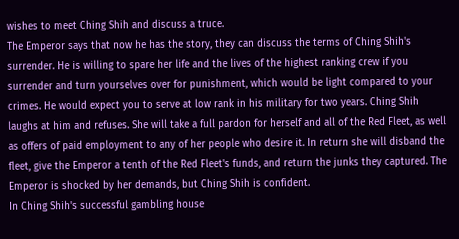wishes to meet Ching Shih and discuss a truce.
The Emperor says that now he has the story, they can discuss the terms of Ching Shih's surrender. He is willing to spare her life and the lives of the highest ranking crew if you surrender and turn yourselves over for punishment, which would be light compared to your crimes. He would expect you to serve at low rank in his military for two years. Ching Shih laughs at him and refuses. She will take a full pardon for herself and all of the Red Fleet, as well as offers of paid employment to any of her people who desire it. In return she will disband the fleet, give the Emperor a tenth of the Red Fleet's funds, and return the junks they captured. The Emperor is shocked by her demands, but Ching Shih is confident.
In Ching Shih's successful gambling house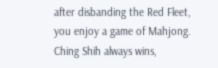after disbanding the Red Fleet, you enjoy a game of Mahjong. Ching Shih always wins,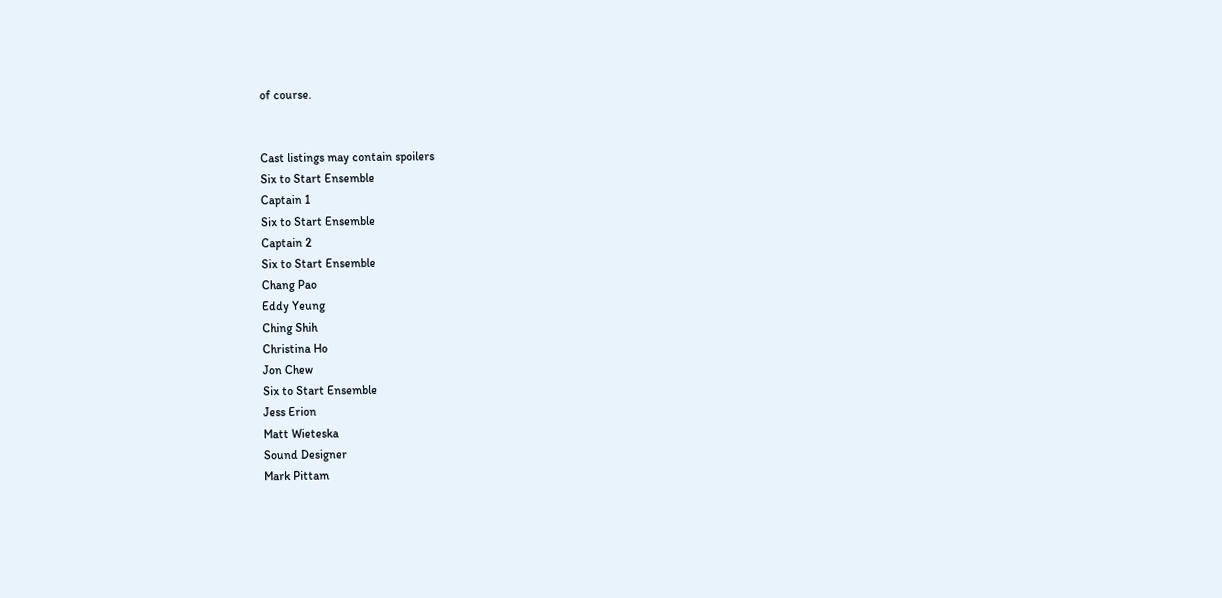of course.


Cast listings may contain spoilers
Six to Start Ensemble
Captain 1
Six to Start Ensemble
Captain 2
Six to Start Ensemble
Chang Pao
Eddy Yeung
Ching Shih
Christina Ho
Jon Chew
Six to Start Ensemble
Jess Erion
Matt Wieteska
Sound Designer
Mark Pittam